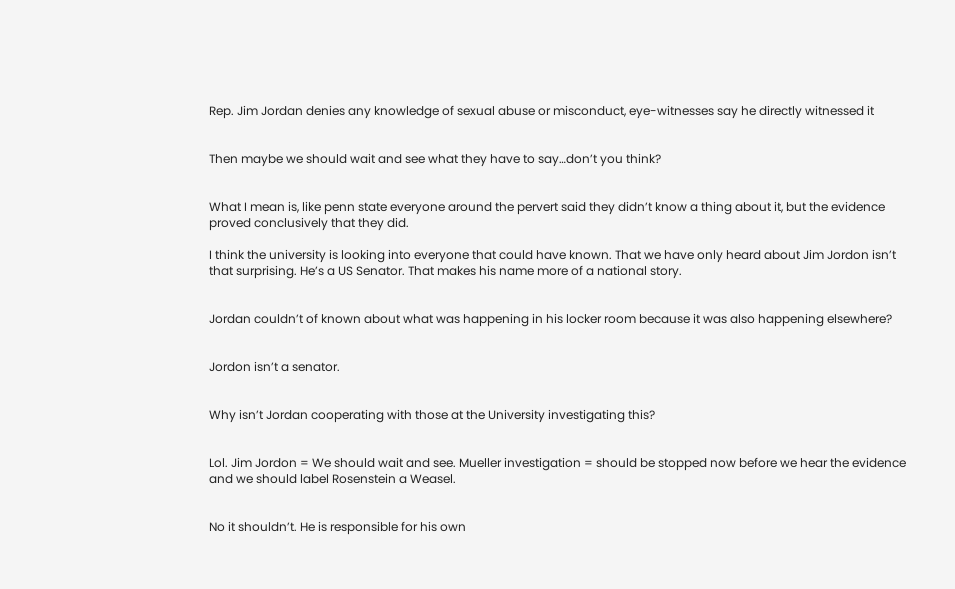Rep. Jim Jordan denies any knowledge of sexual abuse or misconduct, eye-witnesses say he directly witnessed it


Then maybe we should wait and see what they have to say…don’t you think?


What I mean is, like penn state everyone around the pervert said they didn’t know a thing about it, but the evidence proved conclusively that they did.

I think the university is looking into everyone that could have known. That we have only heard about Jim Jordon isn’t that surprising. He’s a US Senator. That makes his name more of a national story.


Jordan couldn’t of known about what was happening in his locker room because it was also happening elsewhere?


Jordon isn’t a senator.


Why isn’t Jordan cooperating with those at the University investigating this?


Lol. Jim Jordon = We should wait and see. Mueller investigation = should be stopped now before we hear the evidence and we should label Rosenstein a Weasel.


No it shouldn’t. He is responsible for his own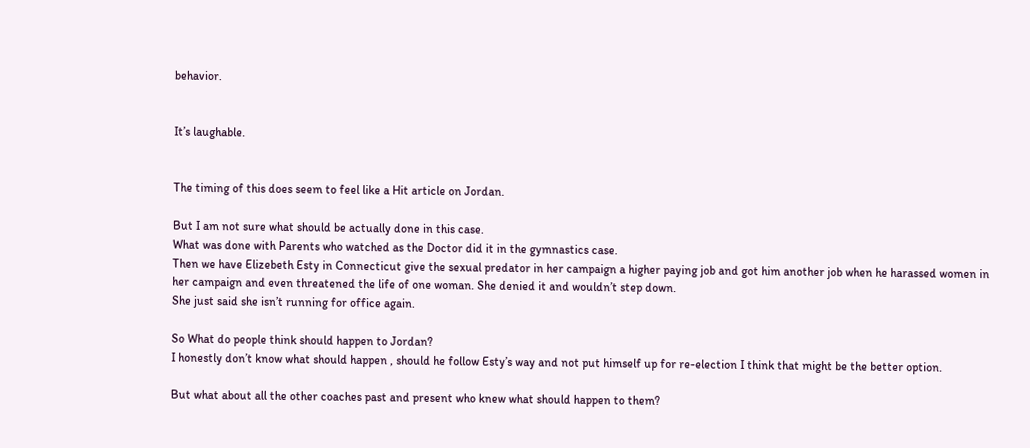behavior.


It’s laughable.


The timing of this does seem to feel like a Hit article on Jordan.

But I am not sure what should be actually done in this case.
What was done with Parents who watched as the Doctor did it in the gymnastics case.
Then we have Elizebeth Esty in Connecticut give the sexual predator in her campaign a higher paying job and got him another job when he harassed women in her campaign and even threatened the life of one woman. She denied it and wouldn’t step down.
She just said she isn’t running for office again.

So What do people think should happen to Jordan?
I honestly don’t know what should happen , should he follow Esty’s way and not put himself up for re-election I think that might be the better option.

But what about all the other coaches past and present who knew what should happen to them?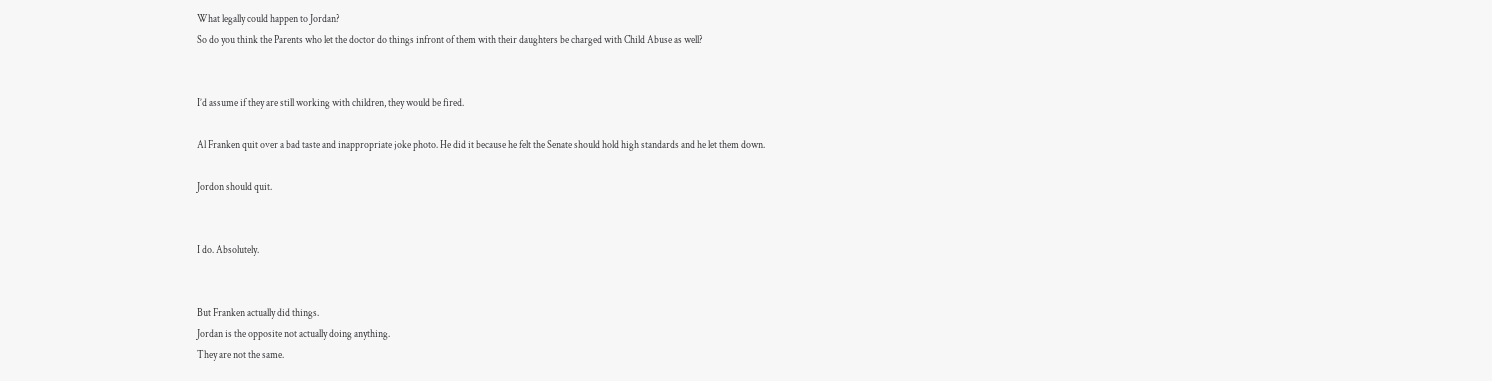What legally could happen to Jordan?
So do you think the Parents who let the doctor do things infront of them with their daughters be charged with Child Abuse as well?


I’d assume if they are still working with children, they would be fired.

Al Franken quit over a bad taste and inappropriate joke photo. He did it because he felt the Senate should hold high standards and he let them down.

Jordon should quit.


I do. Absolutely.


But Franken actually did things.
Jordan is the opposite not actually doing anything.
They are not the same.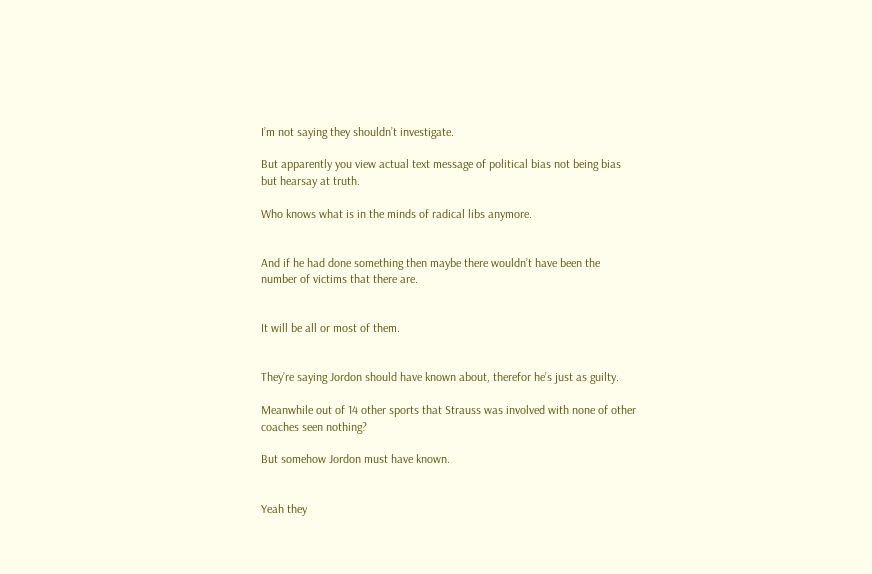I’m not saying they shouldn’t investigate.

But apparently you view actual text message of political bias not being bias but hearsay at truth.

Who knows what is in the minds of radical libs anymore.


And if he had done something then maybe there wouldn’t have been the number of victims that there are.


It will be all or most of them.


They’re saying Jordon should have known about, therefor he’s just as guilty.

Meanwhile out of 14 other sports that Strauss was involved with none of other coaches seen nothing?

But somehow Jordon must have known.


Yeah they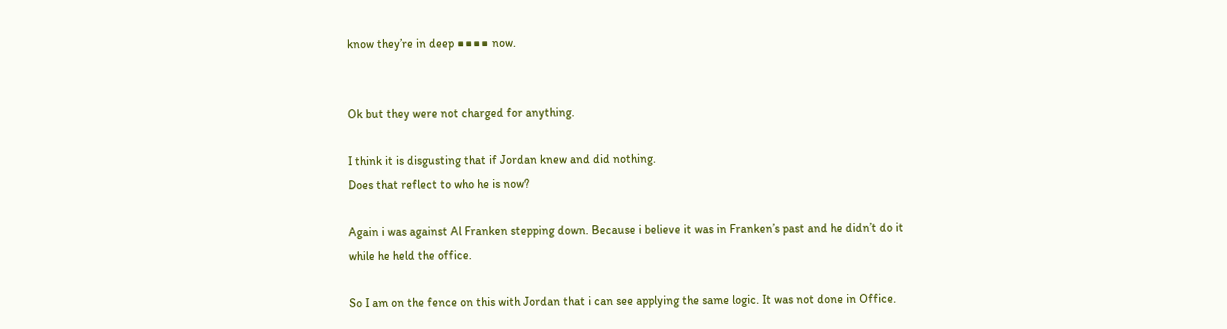know they’re in deep ■■■■ now.


Ok but they were not charged for anything.

I think it is disgusting that if Jordan knew and did nothing.
Does that reflect to who he is now?

Again i was against Al Franken stepping down. Because i believe it was in Franken’s past and he didn’t do it while he held the office.

So I am on the fence on this with Jordan that i can see applying the same logic. It was not done in Office.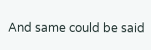And same could be said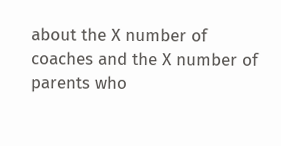about the X number of coaches and the X number of parents who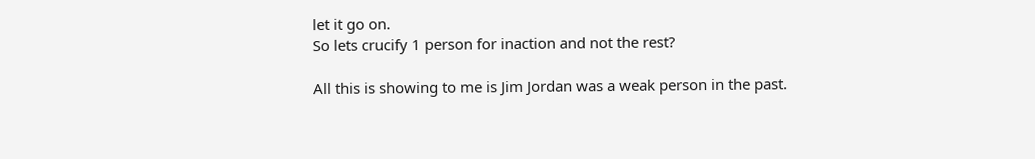let it go on.
So lets crucify 1 person for inaction and not the rest?

All this is showing to me is Jim Jordan was a weak person in the past.